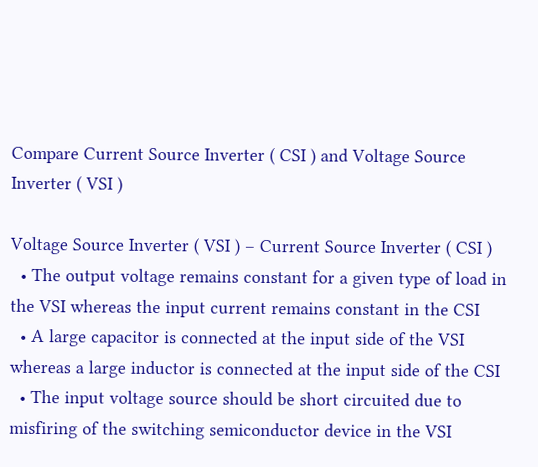Compare Current Source Inverter ( CSI ) and Voltage Source Inverter ( VSI )

Voltage Source Inverter ( VSI ) – Current Source Inverter ( CSI )
  • The output voltage remains constant for a given type of load in the VSI whereas the input current remains constant in the CSI
  • A large capacitor is connected at the input side of the VSI whereas a large inductor is connected at the input side of the CSI
  • The input voltage source should be short circuited due to misfiring of the switching semiconductor device in the VSI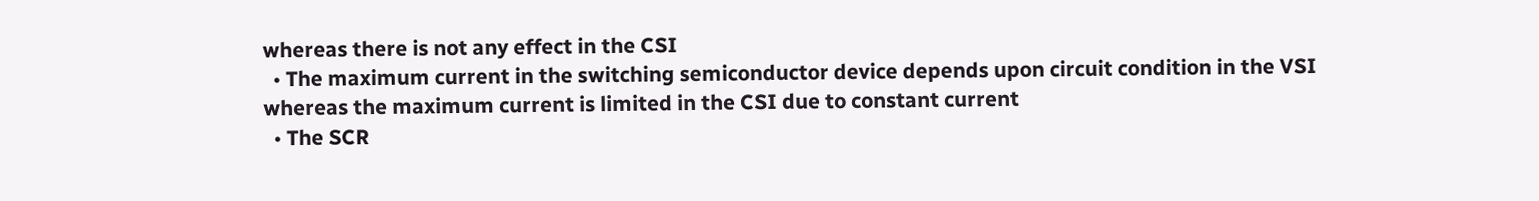whereas there is not any effect in the CSI
  • The maximum current in the switching semiconductor device depends upon circuit condition in the VSI whereas the maximum current is limited in the CSI due to constant current
  • The SCR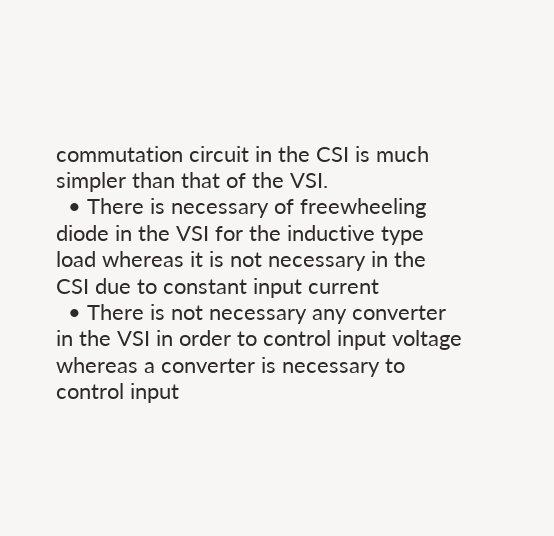commutation circuit in the CSI is much simpler than that of the VSI.
  • There is necessary of freewheeling diode in the VSI for the inductive type load whereas it is not necessary in the CSI due to constant input current
  • There is not necessary any converter in the VSI in order to control input voltage whereas a converter is necessary to control input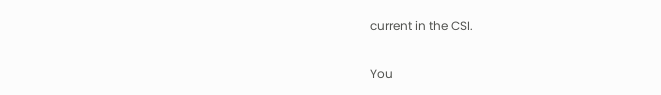current in the CSI.

You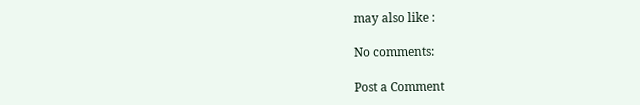may also like :

No comments:

Post a Comment